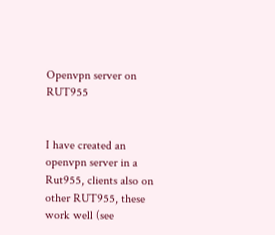Openvpn server on RUT955


I have created an openvpn server in a Rut955, clients also on other RUT955, these work well (see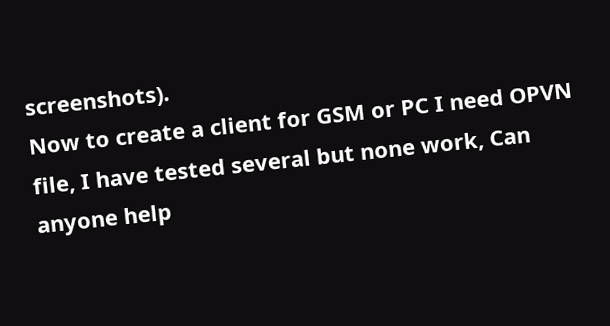screenshots).
Now to create a client for GSM or PC I need OPVN file, I have tested several but none work, Can anyone help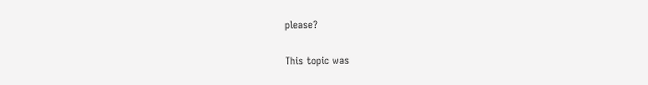please?

This topic was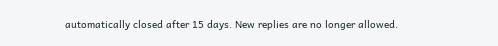automatically closed after 15 days. New replies are no longer allowed.